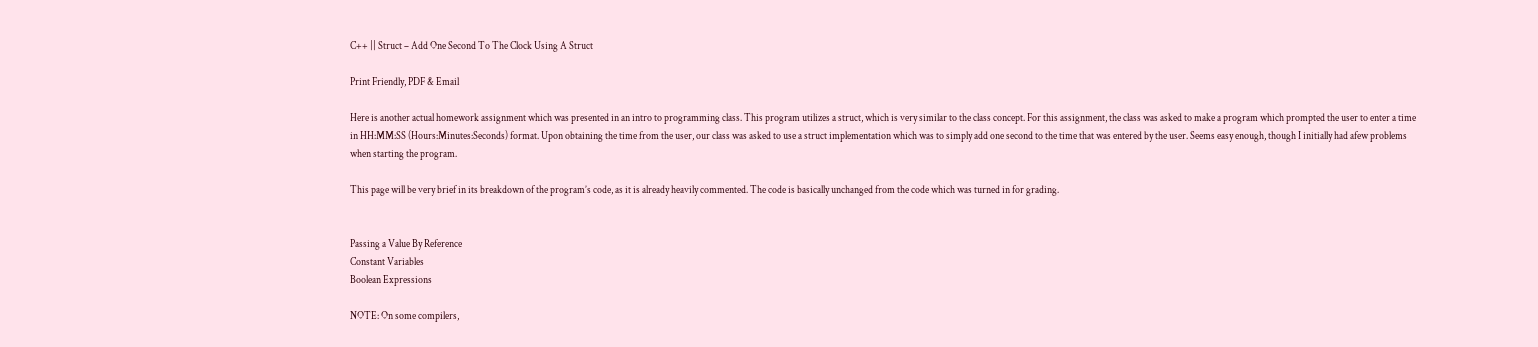C++ || Struct – Add One Second To The Clock Using A Struct

Print Friendly, PDF & Email

Here is another actual homework assignment which was presented in an intro to programming class. This program utilizes a struct, which is very similar to the class concept. For this assignment, the class was asked to make a program which prompted the user to enter a time in HH:MM:SS (Hours:Minutes:Seconds) format. Upon obtaining the time from the user, our class was asked to use a struct implementation which was to simply add one second to the time that was entered by the user. Seems easy enough, though I initially had afew problems when starting the program.

This page will be very brief in its breakdown of the program’s code, as it is already heavily commented. The code is basically unchanged from the code which was turned in for grading.


Passing a Value By Reference
Constant Variables
Boolean Expressions

NOTE: On some compilers,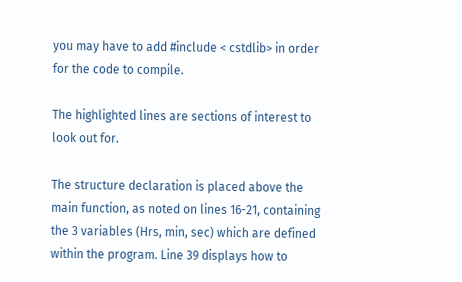you may have to add #include < cstdlib> in order for the code to compile.

The highlighted lines are sections of interest to look out for.

The structure declaration is placed above the main function, as noted on lines 16-21, containing the 3 variables (Hrs, min, sec) which are defined within the program. Line 39 displays how to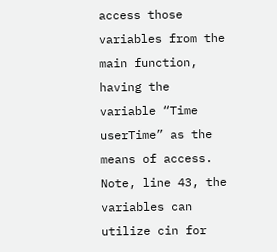access those variables from the main function, having the variable “Time userTime” as the means of access. Note, line 43, the variables can utilize cin for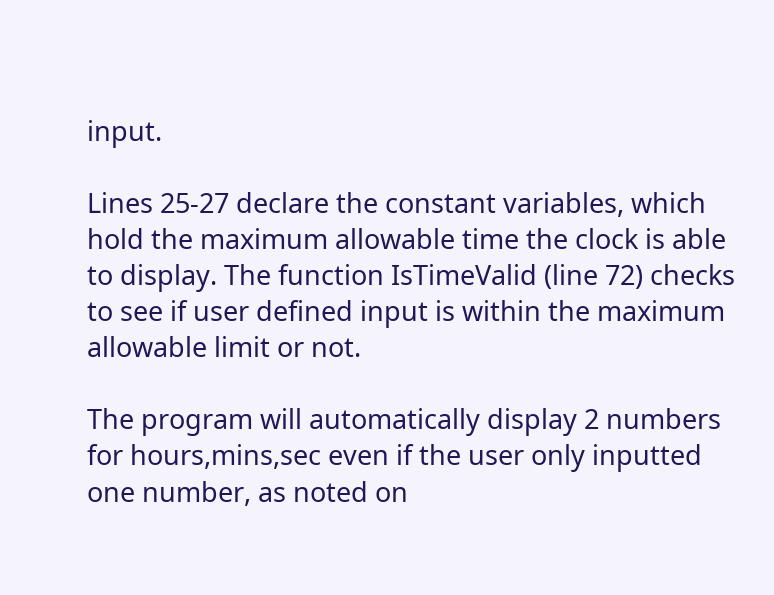input.

Lines 25-27 declare the constant variables, which hold the maximum allowable time the clock is able to display. The function IsTimeValid (line 72) checks to see if user defined input is within the maximum allowable limit or not.

The program will automatically display 2 numbers for hours,mins,sec even if the user only inputted one number, as noted on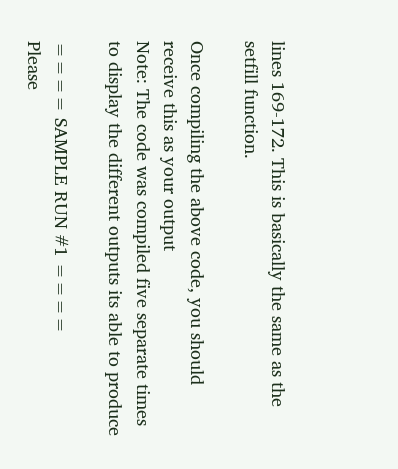lines 169-172. This is basically the same as the setfill function.

Once compiling the above code, you should receive this as your output
Note: The code was compiled five separate times to display the different outputs its able to produce

==== SAMPLE RUN #1 ====
Please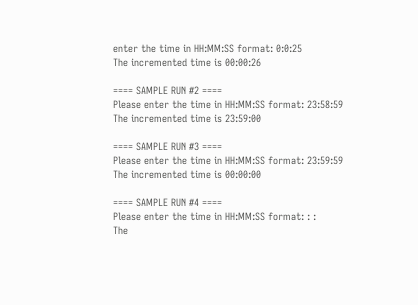enter the time in HH:MM:SS format: 0:0:25
The incremented time is 00:00:26

==== SAMPLE RUN #2 ====
Please enter the time in HH:MM:SS format: 23:58:59
The incremented time is 23:59:00

==== SAMPLE RUN #3 ====
Please enter the time in HH:MM:SS format: 23:59:59
The incremented time is 00:00:00

==== SAMPLE RUN #4 ====
Please enter the time in HH:MM:SS format: : :
The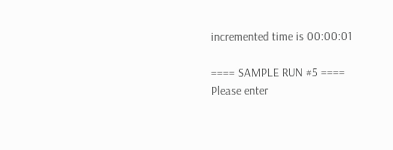incremented time is 00:00:01

==== SAMPLE RUN #5 ====
Please enter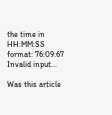the time in HH:MM:SS format: 76:09:67
Invalid input...

Was this article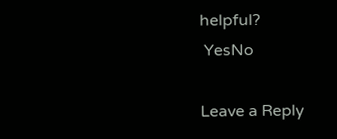helpful?
 YesNo

Leave a Reply